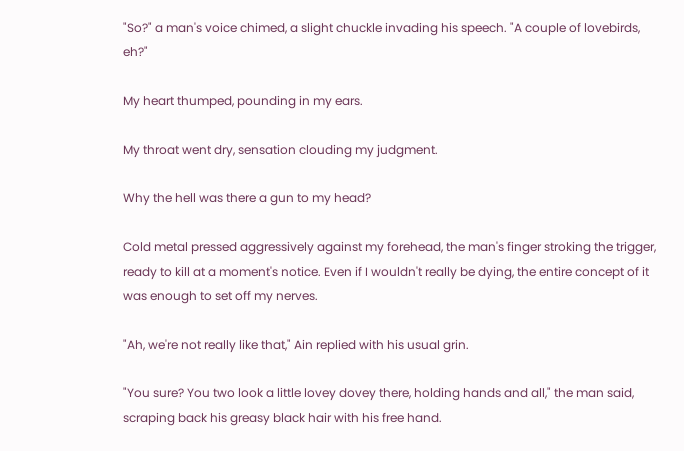"So?" a man's voice chimed, a slight chuckle invading his speech. "A couple of lovebirds, eh?"

My heart thumped, pounding in my ears.

My throat went dry, sensation clouding my judgment.

Why the hell was there a gun to my head?

Cold metal pressed aggressively against my forehead, the man's finger stroking the trigger, ready to kill at a moment's notice. Even if I wouldn't really be dying, the entire concept of it was enough to set off my nerves.

"Ah, we're not really like that," Ain replied with his usual grin.

"You sure? You two look a little lovey dovey there, holding hands and all," the man said, scraping back his greasy black hair with his free hand.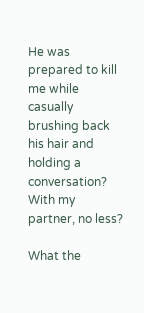He was prepared to kill me while casually brushing back his hair and holding a conversation? With my partner, no less?

What the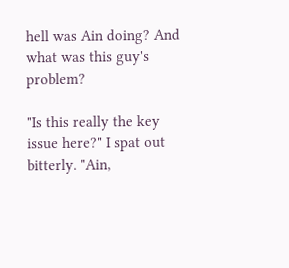hell was Ain doing? And what was this guy's problem?

"Is this really the key issue here?" I spat out bitterly. "Ain,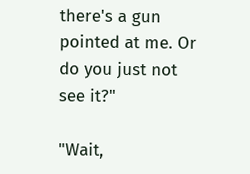there's a gun pointed at me. Or do you just not see it?"

"Wait,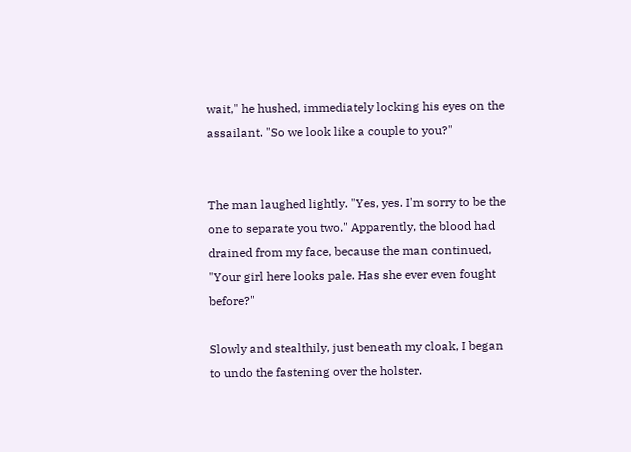wait," he hushed, immediately locking his eyes on the assailant. "So we look like a couple to you?"


The man laughed lightly. "Yes, yes. I'm sorry to be the one to separate you two." Apparently, the blood had drained from my face, because the man continued, "Your girl here looks pale. Has she ever even fought before?"

Slowly and stealthily, just beneath my cloak, I began to undo the fastening over the holster.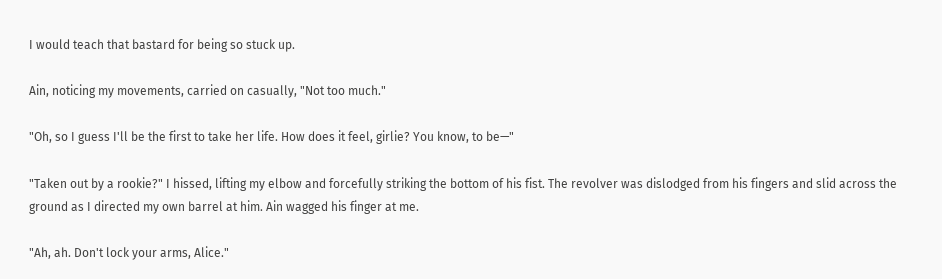I would teach that bastard for being so stuck up.

Ain, noticing my movements, carried on casually, "Not too much."

"Oh, so I guess I'll be the first to take her life. How does it feel, girlie? You know, to be—"

"Taken out by a rookie?" I hissed, lifting my elbow and forcefully striking the bottom of his fist. The revolver was dislodged from his fingers and slid across the ground as I directed my own barrel at him. Ain wagged his finger at me.

"Ah, ah. Don't lock your arms, Alice."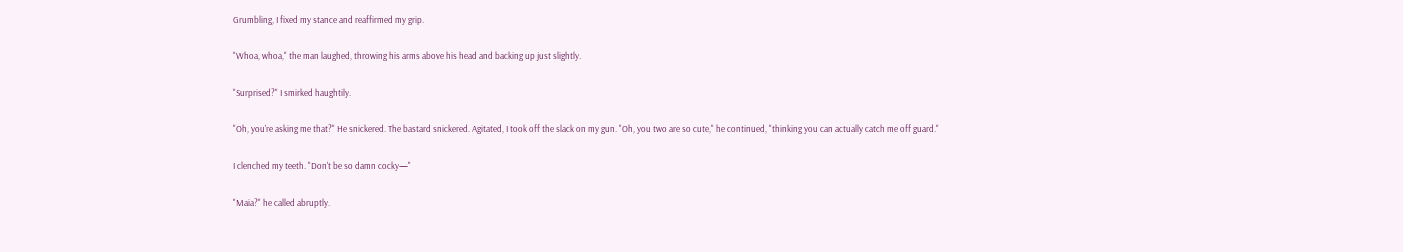Grumbling, I fixed my stance and reaffirmed my grip.

"Whoa, whoa," the man laughed, throwing his arms above his head and backing up just slightly.

"Surprised?" I smirked haughtily.

"Oh, you're asking me that?" He snickered. The bastard snickered. Agitated, I took off the slack on my gun. "Oh, you two are so cute," he continued, "thinking you can actually catch me off guard."

I clenched my teeth. "Don't be so damn cocky—"

"Maia?" he called abruptly.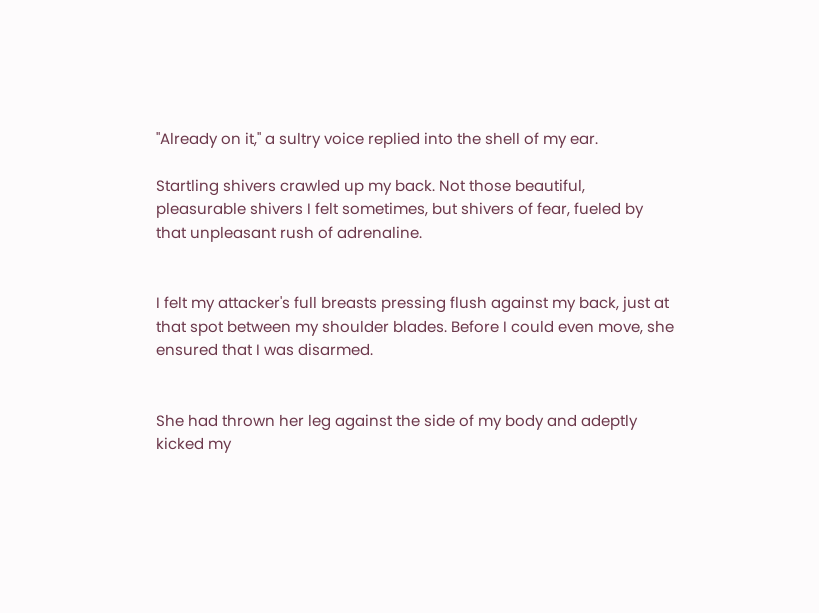"Already on it," a sultry voice replied into the shell of my ear.

Startling shivers crawled up my back. Not those beautiful, pleasurable shivers I felt sometimes, but shivers of fear, fueled by that unpleasant rush of adrenaline.


I felt my attacker's full breasts pressing flush against my back, just at that spot between my shoulder blades. Before I could even move, she ensured that I was disarmed.


She had thrown her leg against the side of my body and adeptly kicked my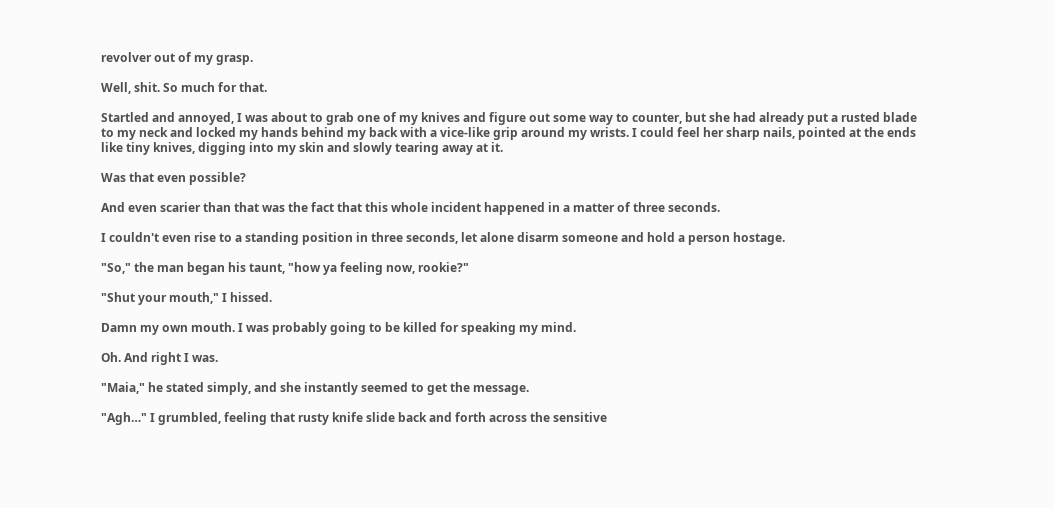revolver out of my grasp.

Well, shit. So much for that.

Startled and annoyed, I was about to grab one of my knives and figure out some way to counter, but she had already put a rusted blade to my neck and locked my hands behind my back with a vice-like grip around my wrists. I could feel her sharp nails, pointed at the ends like tiny knives, digging into my skin and slowly tearing away at it.

Was that even possible?

And even scarier than that was the fact that this whole incident happened in a matter of three seconds.

I couldn't even rise to a standing position in three seconds, let alone disarm someone and hold a person hostage.

"So," the man began his taunt, "how ya feeling now, rookie?"

"Shut your mouth," I hissed.

Damn my own mouth. I was probably going to be killed for speaking my mind.

Oh. And right I was.

"Maia," he stated simply, and she instantly seemed to get the message.

"Agh…" I grumbled, feeling that rusty knife slide back and forth across the sensitive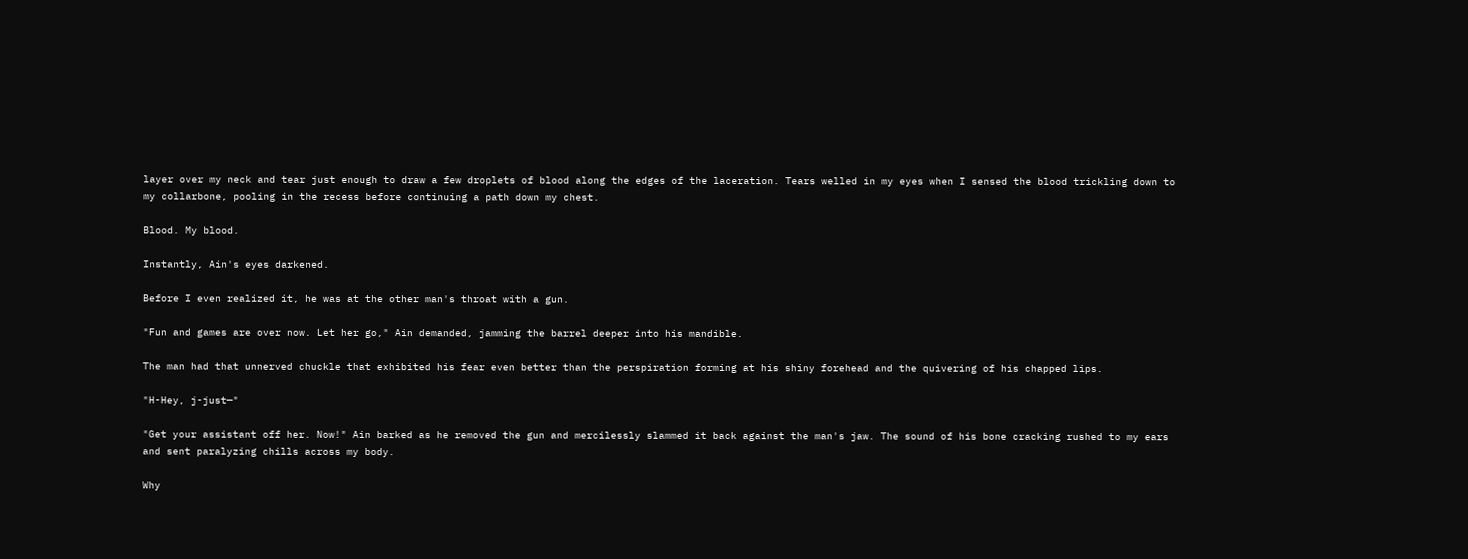layer over my neck and tear just enough to draw a few droplets of blood along the edges of the laceration. Tears welled in my eyes when I sensed the blood trickling down to my collarbone, pooling in the recess before continuing a path down my chest.

Blood. My blood.

Instantly, Ain's eyes darkened.

Before I even realized it, he was at the other man's throat with a gun.

"Fun and games are over now. Let her go," Ain demanded, jamming the barrel deeper into his mandible.

The man had that unnerved chuckle that exhibited his fear even better than the perspiration forming at his shiny forehead and the quivering of his chapped lips.

"H-Hey, j-just—"

"Get your assistant off her. Now!" Ain barked as he removed the gun and mercilessly slammed it back against the man's jaw. The sound of his bone cracking rushed to my ears and sent paralyzing chills across my body.

Why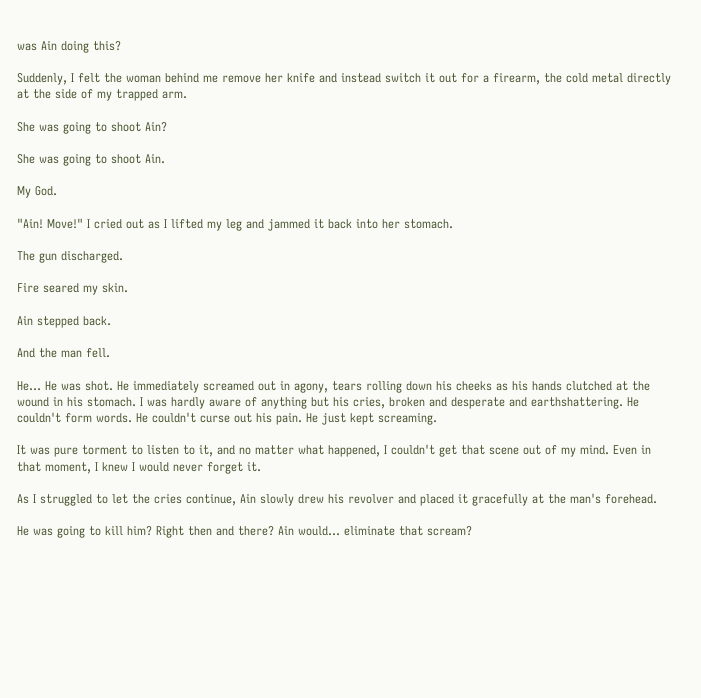was Ain doing this?

Suddenly, I felt the woman behind me remove her knife and instead switch it out for a firearm, the cold metal directly at the side of my trapped arm.

She was going to shoot Ain?

She was going to shoot Ain.

My God.

"Ain! Move!" I cried out as I lifted my leg and jammed it back into her stomach.

The gun discharged.

Fire seared my skin.

Ain stepped back.

And the man fell.

He… He was shot. He immediately screamed out in agony, tears rolling down his cheeks as his hands clutched at the wound in his stomach. I was hardly aware of anything but his cries, broken and desperate and earthshattering. He couldn't form words. He couldn't curse out his pain. He just kept screaming.

It was pure torment to listen to it, and no matter what happened, I couldn't get that scene out of my mind. Even in that moment, I knew I would never forget it.

As I struggled to let the cries continue, Ain slowly drew his revolver and placed it gracefully at the man's forehead.

He was going to kill him? Right then and there? Ain would… eliminate that scream?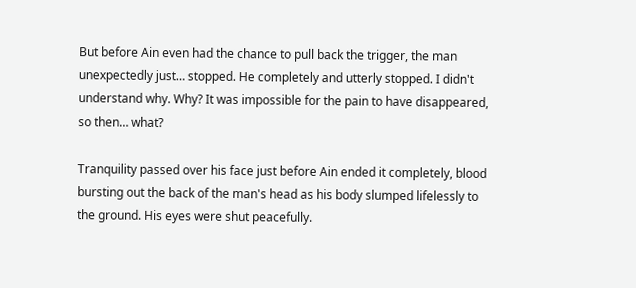But before Ain even had the chance to pull back the trigger, the man unexpectedly just… stopped. He completely and utterly stopped. I didn't understand why. Why? It was impossible for the pain to have disappeared, so then… what?

Tranquility passed over his face just before Ain ended it completely, blood bursting out the back of the man's head as his body slumped lifelessly to the ground. His eyes were shut peacefully.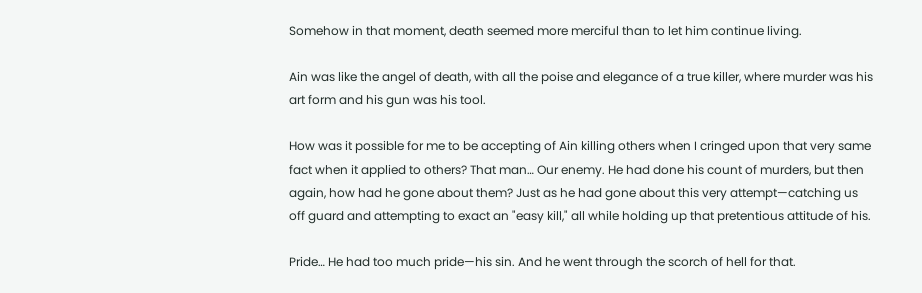Somehow in that moment, death seemed more merciful than to let him continue living.

Ain was like the angel of death, with all the poise and elegance of a true killer, where murder was his art form and his gun was his tool.

How was it possible for me to be accepting of Ain killing others when I cringed upon that very same fact when it applied to others? That man… Our enemy. He had done his count of murders, but then again, how had he gone about them? Just as he had gone about this very attempt—catching us off guard and attempting to exact an "easy kill," all while holding up that pretentious attitude of his.

Pride… He had too much pride—his sin. And he went through the scorch of hell for that.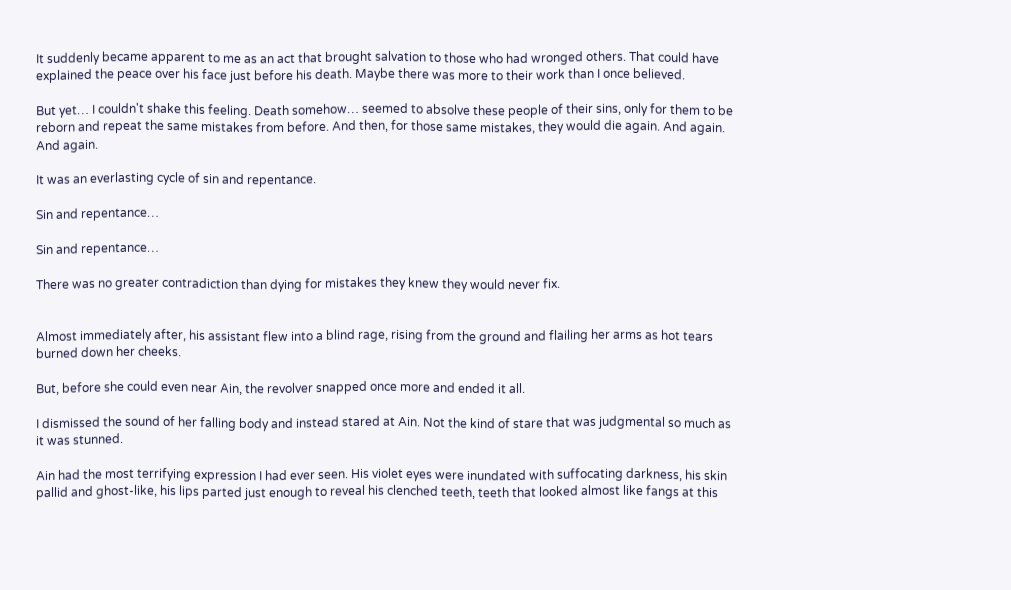It suddenly became apparent to me as an act that brought salvation to those who had wronged others. That could have explained the peace over his face just before his death. Maybe there was more to their work than I once believed.

But yet… I couldn't shake this feeling. Death somehow… seemed to absolve these people of their sins, only for them to be reborn and repeat the same mistakes from before. And then, for those same mistakes, they would die again. And again. And again.

It was an everlasting cycle of sin and repentance.

Sin and repentance…

Sin and repentance…

There was no greater contradiction than dying for mistakes they knew they would never fix.


Almost immediately after, his assistant flew into a blind rage, rising from the ground and flailing her arms as hot tears burned down her cheeks.

But, before she could even near Ain, the revolver snapped once more and ended it all.

I dismissed the sound of her falling body and instead stared at Ain. Not the kind of stare that was judgmental so much as it was stunned.

Ain had the most terrifying expression I had ever seen. His violet eyes were inundated with suffocating darkness, his skin pallid and ghost-like, his lips parted just enough to reveal his clenched teeth, teeth that looked almost like fangs at this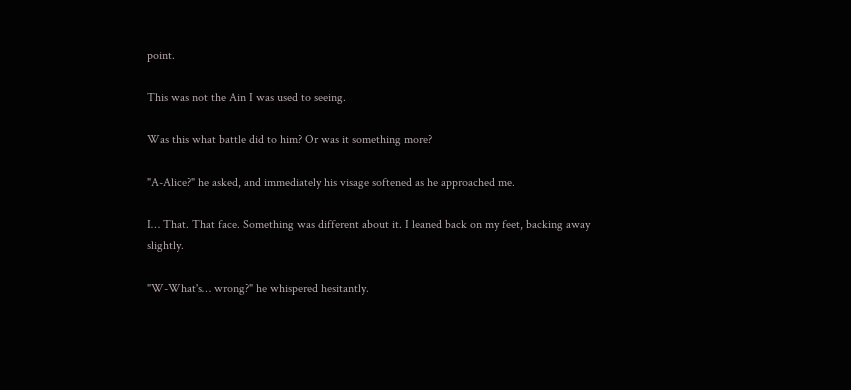point.

This was not the Ain I was used to seeing.

Was this what battle did to him? Or was it something more?

"A-Alice?" he asked, and immediately his visage softened as he approached me.

I… That. That face. Something was different about it. I leaned back on my feet, backing away slightly.

"W-What's… wrong?" he whispered hesitantly.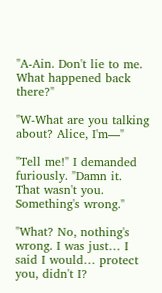"A-Ain. Don't lie to me. What happened back there?"

"W-What are you talking about? Alice, I'm—"

"Tell me!" I demanded furiously. "Damn it. That wasn't you. Something's wrong."

"What? No, nothing's wrong. I was just… I said I would… protect you, didn't I?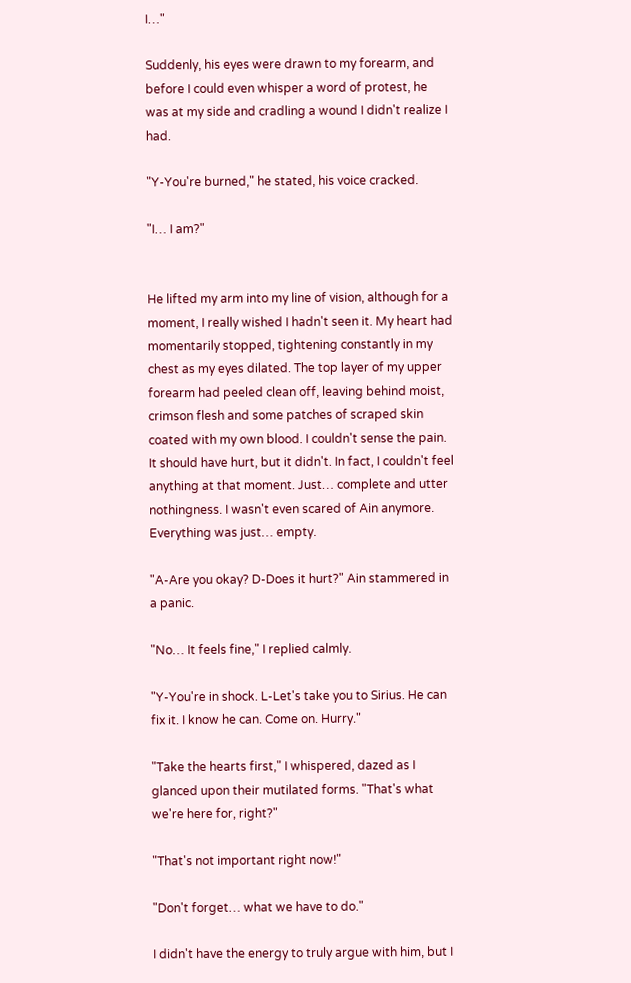I…"

Suddenly, his eyes were drawn to my forearm, and before I could even whisper a word of protest, he was at my side and cradling a wound I didn't realize I had.

"Y-You're burned," he stated, his voice cracked.

"I… I am?"


He lifted my arm into my line of vision, although for a moment, I really wished I hadn't seen it. My heart had momentarily stopped, tightening constantly in my chest as my eyes dilated. The top layer of my upper forearm had peeled clean off, leaving behind moist, crimson flesh and some patches of scraped skin coated with my own blood. I couldn't sense the pain. It should have hurt, but it didn't. In fact, I couldn't feel anything at that moment. Just… complete and utter nothingness. I wasn't even scared of Ain anymore. Everything was just… empty.

"A-Are you okay? D-Does it hurt?" Ain stammered in a panic.

"No… It feels fine," I replied calmly.

"Y-You're in shock. L-Let's take you to Sirius. He can fix it. I know he can. Come on. Hurry."

"Take the hearts first," I whispered, dazed as I glanced upon their mutilated forms. "That's what we're here for, right?"

"That's not important right now!"

"Don't forget… what we have to do."

I didn't have the energy to truly argue with him, but I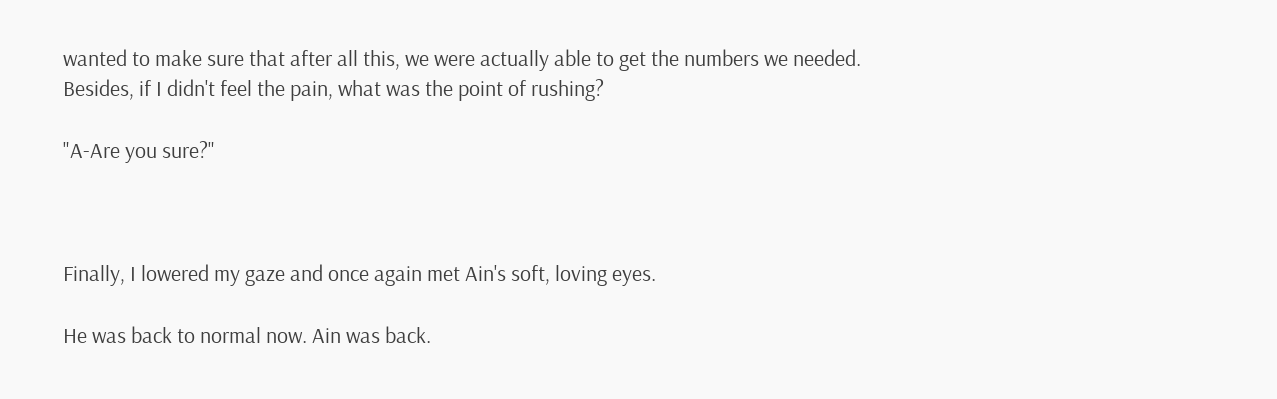wanted to make sure that after all this, we were actually able to get the numbers we needed. Besides, if I didn't feel the pain, what was the point of rushing?

"A-Are you sure?"



Finally, I lowered my gaze and once again met Ain's soft, loving eyes.

He was back to normal now. Ain was back.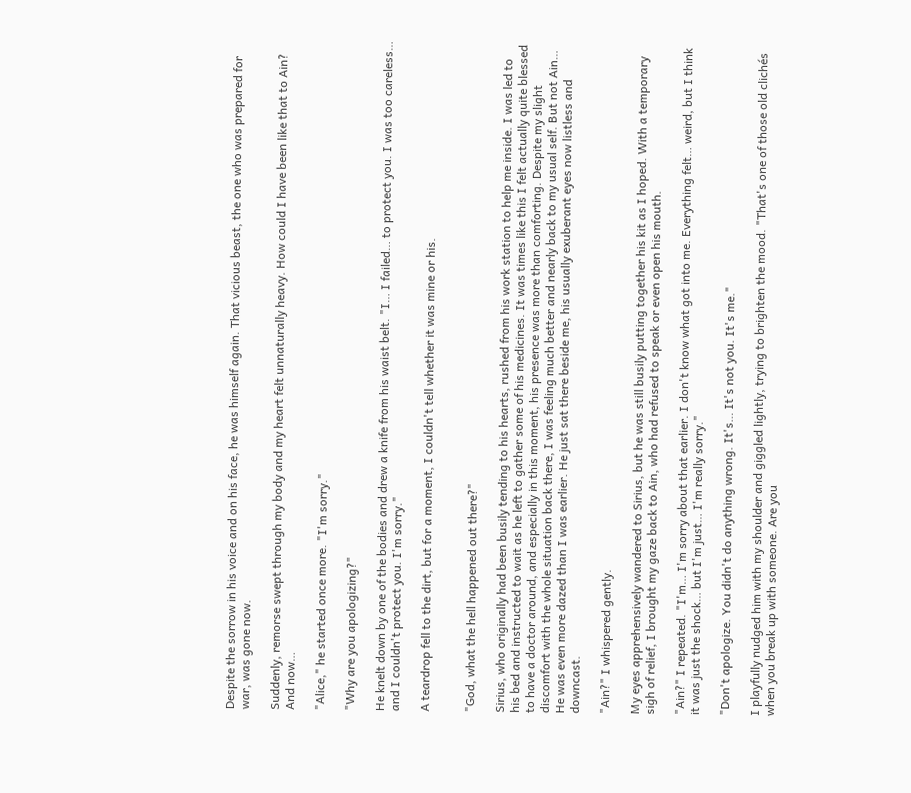Despite the sorrow in his voice and on his face, he was himself again. That vicious beast, the one who was prepared for war, was gone now.

Suddenly, remorse swept through my body and my heart felt unnaturally heavy. How could I have been like that to Ain? And now…

"Alice," he started once more. "I'm sorry."

"Why are you apologizing?"

He knelt down by one of the bodies and drew a knife from his waist belt. "I… I failed… to protect you. I was too careless… and I couldn't protect you. I'm sorry."

A teardrop fell to the dirt, but for a moment, I couldn't tell whether it was mine or his.


"God, what the hell happened out there?"

Sirius, who originally had been busily tending to his hearts, rushed from his work station to help me inside. I was led to his bed and instructed to wait as he left to gather some of his medicines. It was times like this I felt actually quite blessed to have a doctor around, and especially in this moment, his presence was more than comforting. Despite my slight discomfort with the whole situation back there, I was feeling much better and nearly back to my usual self. But not Ain… He was even more dazed than I was earlier. He just sat there beside me, his usually exuberant eyes now listless and downcast.

"Ain?" I whispered gently.

My eyes apprehensively wandered to Sirius, but he was still busily putting together his kit as I hoped. With a temporary sigh of relief, I brought my gaze back to Ain, who had refused to speak or even open his mouth.

"Ain?" I repeated. "I'm… I'm sorry about that earlier. I don't know what got into me. Everything felt… weird, but I think it was just the shock… but I'm just… I'm really sorry."

"Don't apologize. You didn't do anything wrong. It's… It's not you. It's me."

I playfully nudged him with my shoulder and giggled lightly, trying to brighten the mood. "That's one of those old clichés when you break up with someone. Are you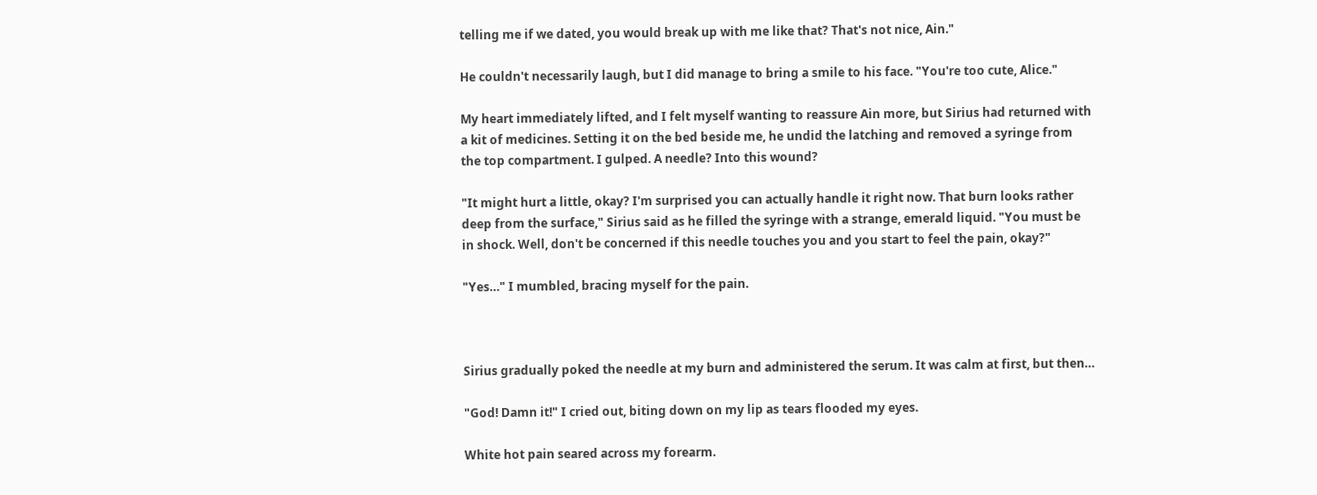telling me if we dated, you would break up with me like that? That's not nice, Ain."

He couldn't necessarily laugh, but I did manage to bring a smile to his face. "You're too cute, Alice."

My heart immediately lifted, and I felt myself wanting to reassure Ain more, but Sirius had returned with a kit of medicines. Setting it on the bed beside me, he undid the latching and removed a syringe from the top compartment. I gulped. A needle? Into this wound?

"It might hurt a little, okay? I'm surprised you can actually handle it right now. That burn looks rather deep from the surface," Sirius said as he filled the syringe with a strange, emerald liquid. "You must be in shock. Well, don't be concerned if this needle touches you and you start to feel the pain, okay?"

"Yes…" I mumbled, bracing myself for the pain.



Sirius gradually poked the needle at my burn and administered the serum. It was calm at first, but then…

"God! Damn it!" I cried out, biting down on my lip as tears flooded my eyes.

White hot pain seared across my forearm.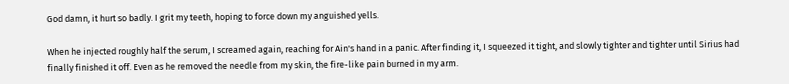God damn, it hurt so badly. I grit my teeth, hoping to force down my anguished yells.

When he injected roughly half the serum, I screamed again, reaching for Ain's hand in a panic. After finding it, I squeezed it tight, and slowly tighter and tighter until Sirius had finally finished it off. Even as he removed the needle from my skin, the fire-like pain burned in my arm.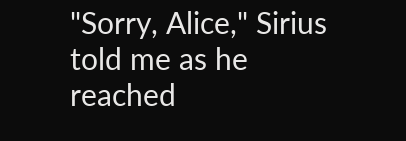"Sorry, Alice," Sirius told me as he reached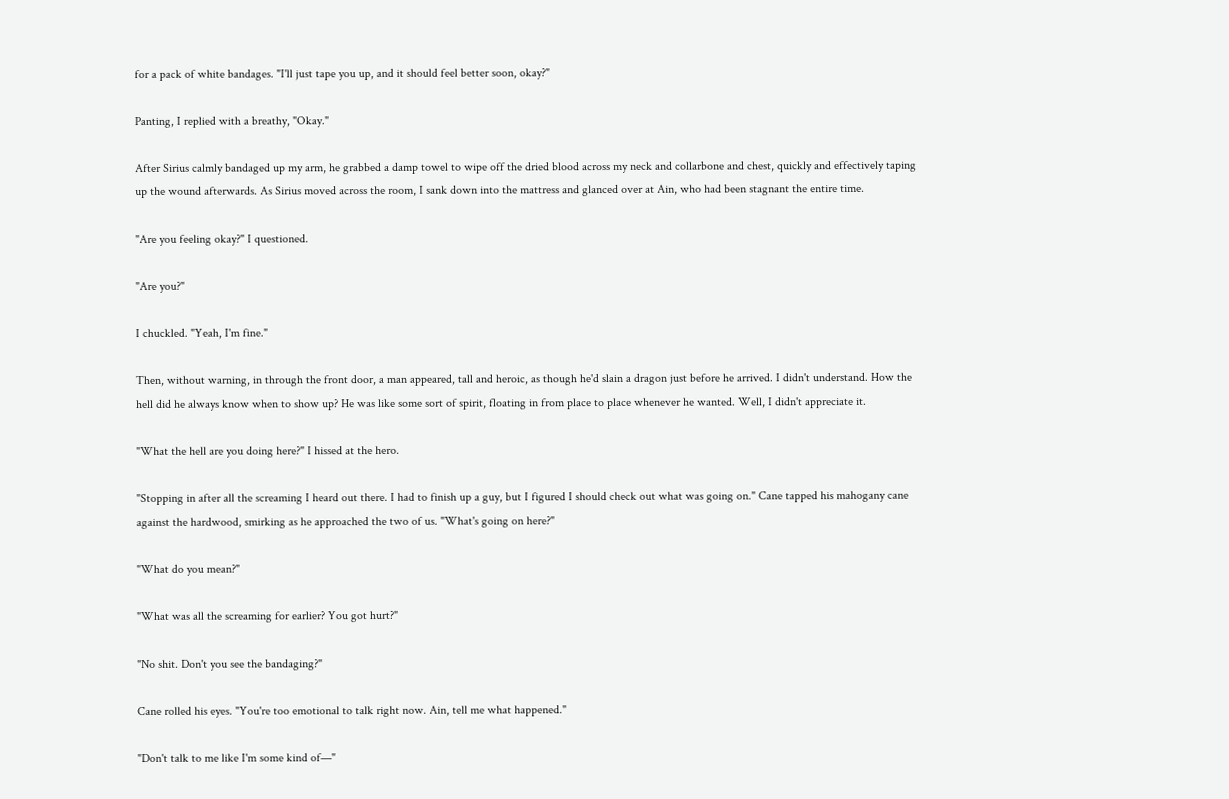for a pack of white bandages. "I'll just tape you up, and it should feel better soon, okay?"

Panting, I replied with a breathy, "Okay."

After Sirius calmly bandaged up my arm, he grabbed a damp towel to wipe off the dried blood across my neck and collarbone and chest, quickly and effectively taping up the wound afterwards. As Sirius moved across the room, I sank down into the mattress and glanced over at Ain, who had been stagnant the entire time.

"Are you feeling okay?" I questioned.

"Are you?"

I chuckled. "Yeah, I'm fine."

Then, without warning, in through the front door, a man appeared, tall and heroic, as though he'd slain a dragon just before he arrived. I didn't understand. How the hell did he always know when to show up? He was like some sort of spirit, floating in from place to place whenever he wanted. Well, I didn't appreciate it.

"What the hell are you doing here?" I hissed at the hero.

"Stopping in after all the screaming I heard out there. I had to finish up a guy, but I figured I should check out what was going on." Cane tapped his mahogany cane against the hardwood, smirking as he approached the two of us. "What's going on here?"

"What do you mean?"

"What was all the screaming for earlier? You got hurt?"

"No shit. Don't you see the bandaging?"

Cane rolled his eyes. "You're too emotional to talk right now. Ain, tell me what happened."

"Don't talk to me like I'm some kind of—"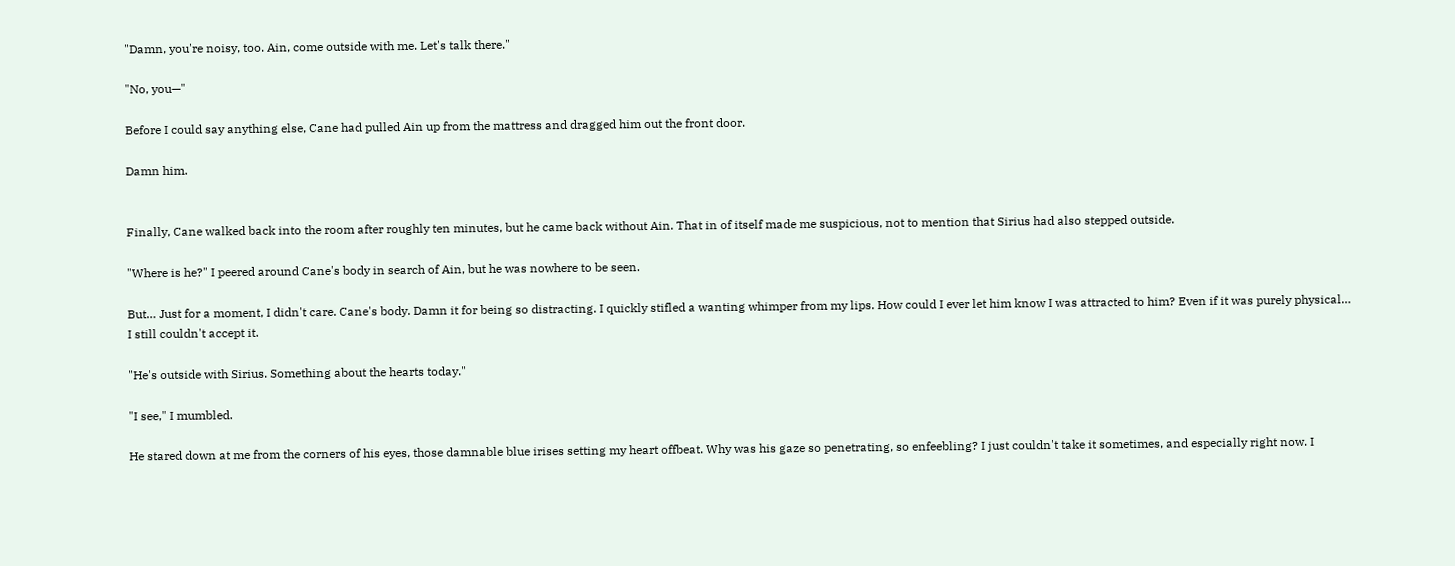"Damn, you're noisy, too. Ain, come outside with me. Let's talk there."

"No, you—"

Before I could say anything else, Cane had pulled Ain up from the mattress and dragged him out the front door.

Damn him.


Finally, Cane walked back into the room after roughly ten minutes, but he came back without Ain. That in of itself made me suspicious, not to mention that Sirius had also stepped outside.

"Where is he?" I peered around Cane's body in search of Ain, but he was nowhere to be seen.

But… Just for a moment, I didn't care. Cane's body. Damn it for being so distracting. I quickly stifled a wanting whimper from my lips. How could I ever let him know I was attracted to him? Even if it was purely physical… I still couldn't accept it.

"He's outside with Sirius. Something about the hearts today."

"I see," I mumbled.

He stared down at me from the corners of his eyes, those damnable blue irises setting my heart offbeat. Why was his gaze so penetrating, so enfeebling? I just couldn't take it sometimes, and especially right now. I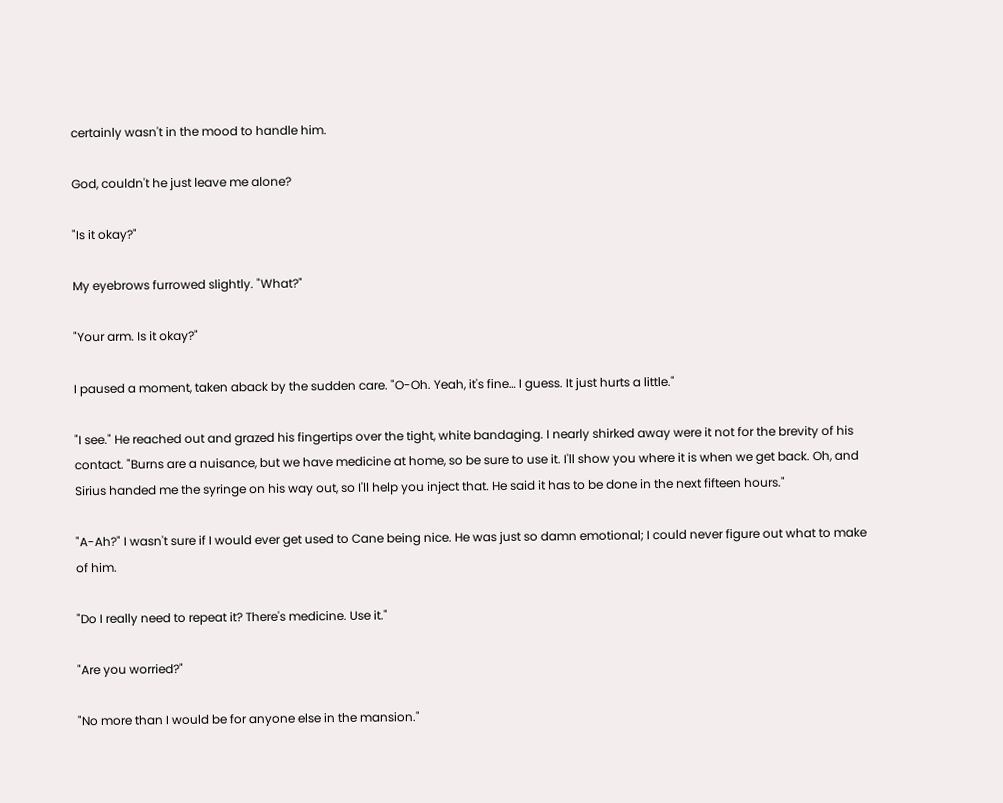certainly wasn't in the mood to handle him.

God, couldn't he just leave me alone?

"Is it okay?"

My eyebrows furrowed slightly. "What?"

"Your arm. Is it okay?"

I paused a moment, taken aback by the sudden care. "O-Oh. Yeah, it's fine… I guess. It just hurts a little."

"I see." He reached out and grazed his fingertips over the tight, white bandaging. I nearly shirked away were it not for the brevity of his contact. "Burns are a nuisance, but we have medicine at home, so be sure to use it. I'll show you where it is when we get back. Oh, and Sirius handed me the syringe on his way out, so I'll help you inject that. He said it has to be done in the next fifteen hours."

"A-Ah?" I wasn't sure if I would ever get used to Cane being nice. He was just so damn emotional; I could never figure out what to make of him.

"Do I really need to repeat it? There's medicine. Use it."

"Are you worried?"

"No more than I would be for anyone else in the mansion."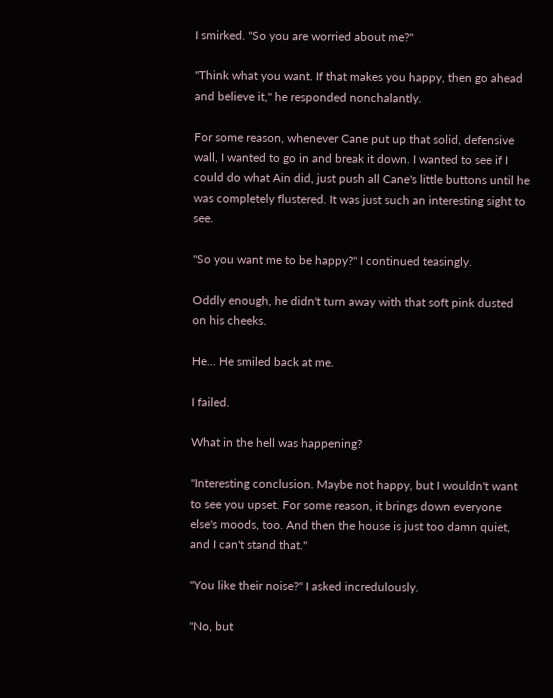I smirked. "So you are worried about me?"

"Think what you want. If that makes you happy, then go ahead and believe it," he responded nonchalantly.

For some reason, whenever Cane put up that solid, defensive wall, I wanted to go in and break it down. I wanted to see if I could do what Ain did, just push all Cane's little buttons until he was completely flustered. It was just such an interesting sight to see.

"So you want me to be happy?" I continued teasingly.

Oddly enough, he didn't turn away with that soft pink dusted on his cheeks.

He… He smiled back at me.

I failed.

What in the hell was happening?

"Interesting conclusion. Maybe not happy, but I wouldn't want to see you upset. For some reason, it brings down everyone else's moods, too. And then the house is just too damn quiet, and I can't stand that."

"You like their noise?" I asked incredulously.

"No, but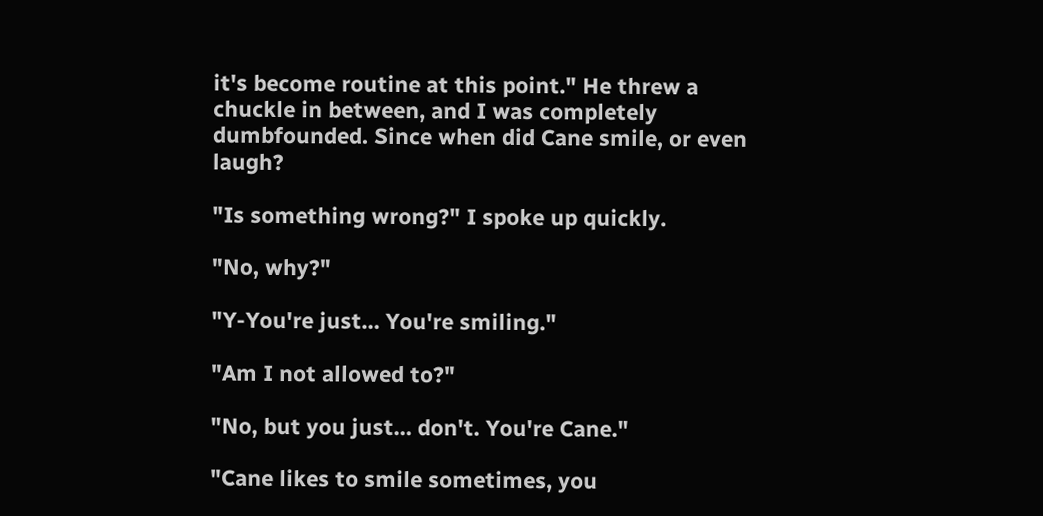it's become routine at this point." He threw a chuckle in between, and I was completely dumbfounded. Since when did Cane smile, or even laugh?

"Is something wrong?" I spoke up quickly.

"No, why?"

"Y-You're just… You're smiling."

"Am I not allowed to?"

"No, but you just… don't. You're Cane."

"Cane likes to smile sometimes, you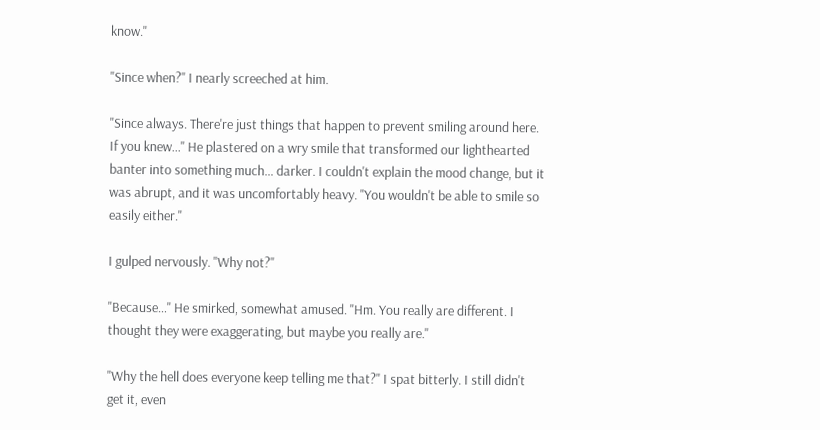know."

"Since when?" I nearly screeched at him.

"Since always. There're just things that happen to prevent smiling around here. If you knew…" He plastered on a wry smile that transformed our lighthearted banter into something much… darker. I couldn't explain the mood change, but it was abrupt, and it was uncomfortably heavy. "You wouldn't be able to smile so easily either."

I gulped nervously. "Why not?"

"Because…" He smirked, somewhat amused. "Hm. You really are different. I thought they were exaggerating, but maybe you really are."

"Why the hell does everyone keep telling me that?" I spat bitterly. I still didn't get it, even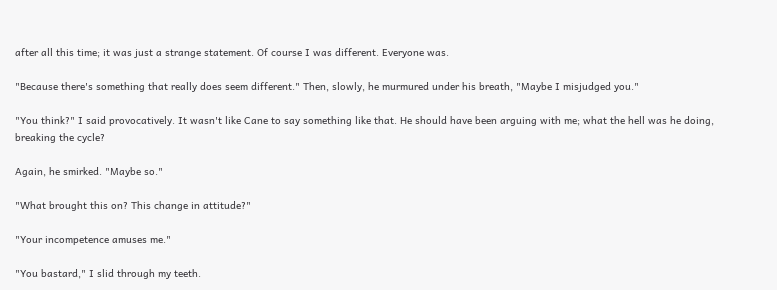after all this time; it was just a strange statement. Of course I was different. Everyone was.

"Because there's something that really does seem different." Then, slowly, he murmured under his breath, "Maybe I misjudged you."

"You think?" I said provocatively. It wasn't like Cane to say something like that. He should have been arguing with me; what the hell was he doing, breaking the cycle?

Again, he smirked. "Maybe so."

"What brought this on? This change in attitude?"

"Your incompetence amuses me."

"You bastard," I slid through my teeth.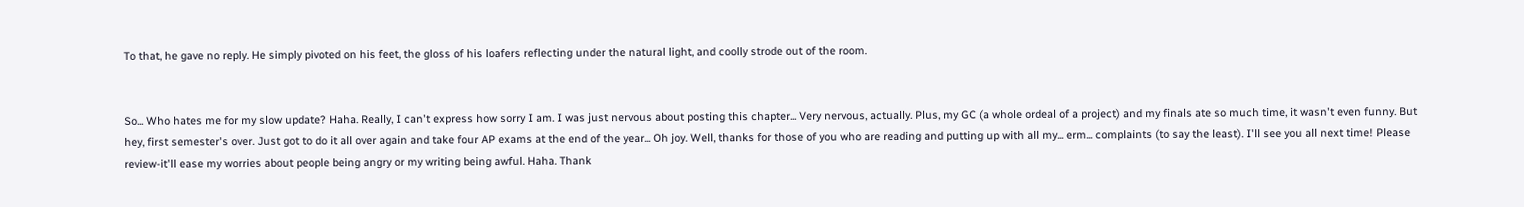To that, he gave no reply. He simply pivoted on his feet, the gloss of his loafers reflecting under the natural light, and coolly strode out of the room.


So... Who hates me for my slow update? Haha. Really, I can't express how sorry I am. I was just nervous about posting this chapter... Very nervous, actually. Plus, my GC (a whole ordeal of a project) and my finals ate so much time, it wasn't even funny. But hey, first semester's over. Just got to do it all over again and take four AP exams at the end of the year... Oh joy. Well, thanks for those of you who are reading and putting up with all my... erm... complaints (to say the least). I'll see you all next time! Please review-it'll ease my worries about people being angry or my writing being awful. Haha. Thank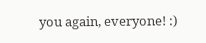you again, everyone! :)